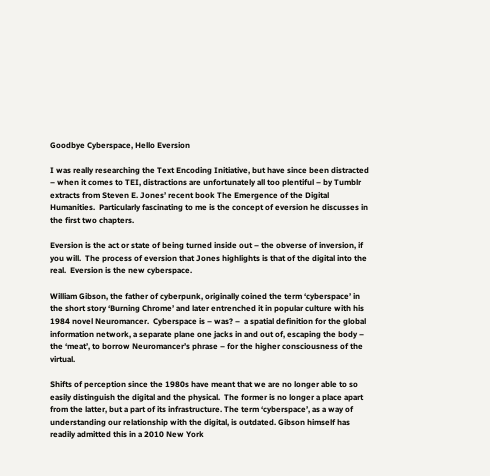Goodbye Cyberspace, Hello Eversion

I was really researching the Text Encoding Initiative, but have since been distracted – when it comes to TEI, distractions are unfortunately all too plentiful – by Tumblr extracts from Steven E. Jones’ recent book The Emergence of the Digital Humanities.  Particularly fascinating to me is the concept of eversion he discusses in the first two chapters.

Eversion is the act or state of being turned inside out – the obverse of inversion, if you will.  The process of eversion that Jones highlights is that of the digital into the real.  Eversion is the new cyberspace.

William Gibson, the father of cyberpunk, originally coined the term ‘cyberspace’ in the short story ‘Burning Chrome’ and later entrenched it in popular culture with his 1984 novel Neuromancer.  Cyberspace is – was? –  a spatial definition for the global information network, a separate plane one jacks in and out of, escaping the body – the ‘meat’, to borrow Neuromancer’s phrase – for the higher consciousness of the virtual.

Shifts of perception since the 1980s have meant that we are no longer able to so easily distinguish the digital and the physical.  The former is no longer a place apart from the latter, but a part of its infrastructure. The term ‘cyberspace’, as a way of understanding our relationship with the digital, is outdated. Gibson himself has readily admitted this in a 2010 New York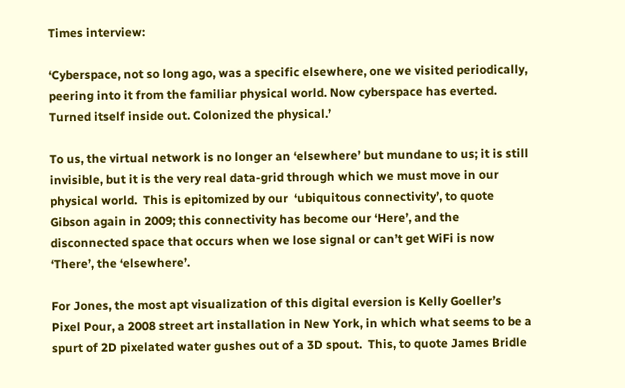Times interview:

‘Cyberspace, not so long ago, was a specific elsewhere, one we visited periodically, peering into it from the familiar physical world. Now cyberspace has everted. Turned itself inside out. Colonized the physical.’

To us, the virtual network is no longer an ‘elsewhere’ but mundane to us; it is still invisible, but it is the very real data-grid through which we must move in our physical world.  This is epitomized by our  ‘ubiquitous connectivity’, to quote Gibson again in 2009; this connectivity has become our ‘Here’, and the disconnected space that occurs when we lose signal or can’t get WiFi is now ‘There’, the ‘elsewhere’.

For Jones, the most apt visualization of this digital eversion is Kelly Goeller’s Pixel Pour, a 2008 street art installation in New York, in which what seems to be a spurt of 2D pixelated water gushes out of a 3D spout.  This, to quote James Bridle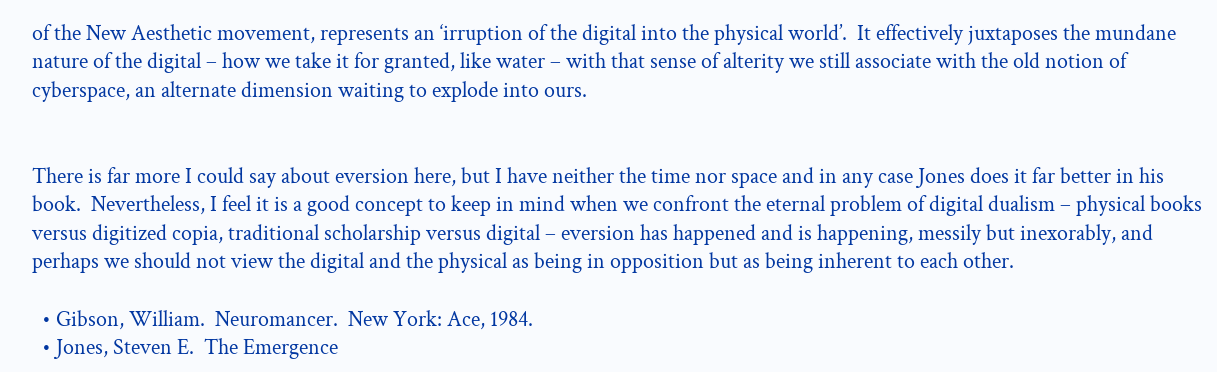of the New Aesthetic movement, represents an ‘irruption of the digital into the physical world’.  It effectively juxtaposes the mundane nature of the digital – how we take it for granted, like water – with that sense of alterity we still associate with the old notion of cyberspace, an alternate dimension waiting to explode into ours.


There is far more I could say about eversion here, but I have neither the time nor space and in any case Jones does it far better in his book.  Nevertheless, I feel it is a good concept to keep in mind when we confront the eternal problem of digital dualism – physical books versus digitized copia, traditional scholarship versus digital – eversion has happened and is happening, messily but inexorably, and perhaps we should not view the digital and the physical as being in opposition but as being inherent to each other.

  • Gibson, William.  Neuromancer.  New York: Ace, 1984.
  • Jones, Steven E.  The Emergence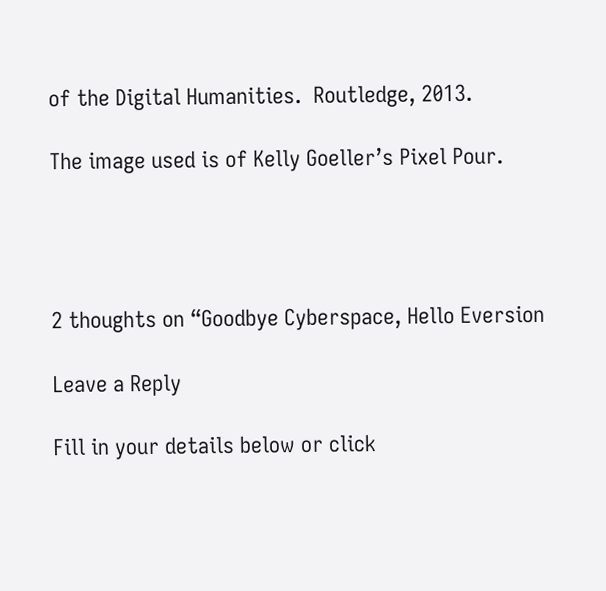of the Digital Humanities.  Routledge, 2013.

The image used is of Kelly Goeller’s Pixel Pour.




2 thoughts on “Goodbye Cyberspace, Hello Eversion

Leave a Reply

Fill in your details below or click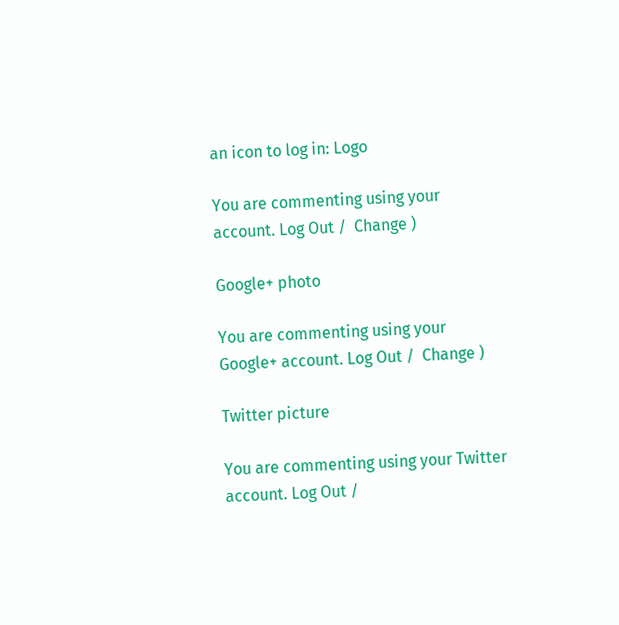an icon to log in: Logo

You are commenting using your account. Log Out /  Change )

Google+ photo

You are commenting using your Google+ account. Log Out /  Change )

Twitter picture

You are commenting using your Twitter account. Log Out /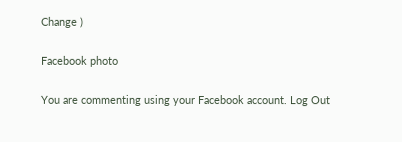Change )

Facebook photo

You are commenting using your Facebook account. Log Out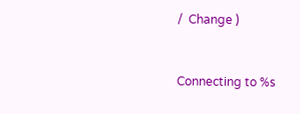/  Change )


Connecting to %s